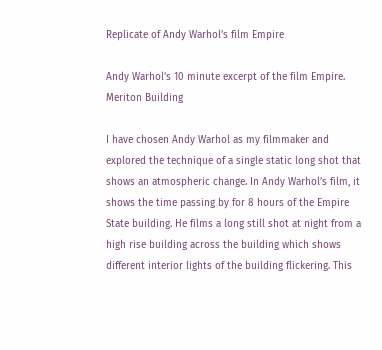Replicate of Andy Warhol’s film Empire

Andy Warhol’s 10 minute excerpt of the film Empire.
Meriton Building

I have chosen Andy Warhol as my filmmaker and explored the technique of a single static long shot that shows an atmospheric change. In Andy Warhol’s film, it shows the time passing by for 8 hours of the Empire State building. He films a long still shot at night from a high rise building across the building which shows different interior lights of the building flickering. This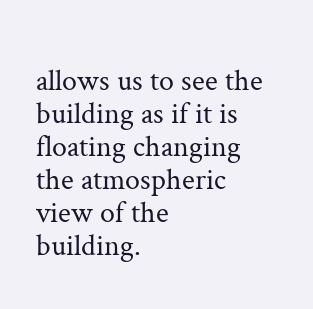allows us to see the building as if it is floating changing the atmospheric view of the building.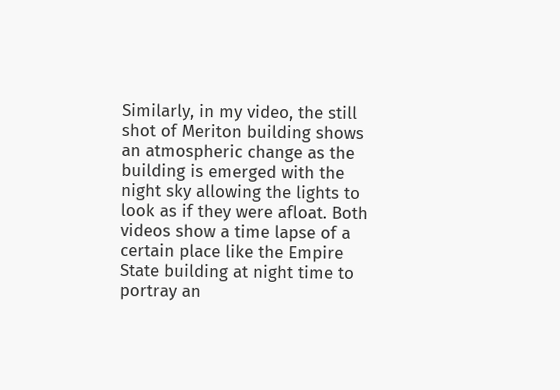Similarly, in my video, the still shot of Meriton building shows an atmospheric change as the building is emerged with the night sky allowing the lights to look as if they were afloat. Both videos show a time lapse of a certain place like the Empire State building at night time to portray an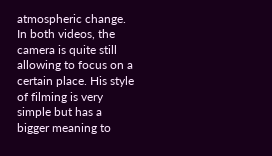atmospheric change. In both videos, the camera is quite still allowing to focus on a certain place. His style of filming is very simple but has a bigger meaning to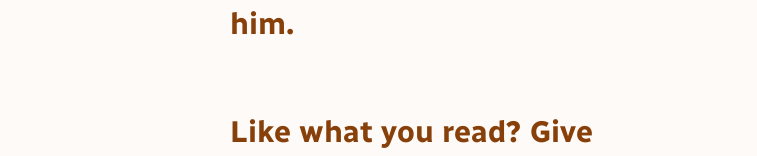him.


Like what you read? Give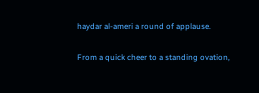haydar al-ameri a round of applause.

From a quick cheer to a standing ovation,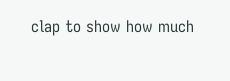clap to show how much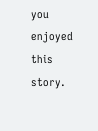you enjoyed this story.